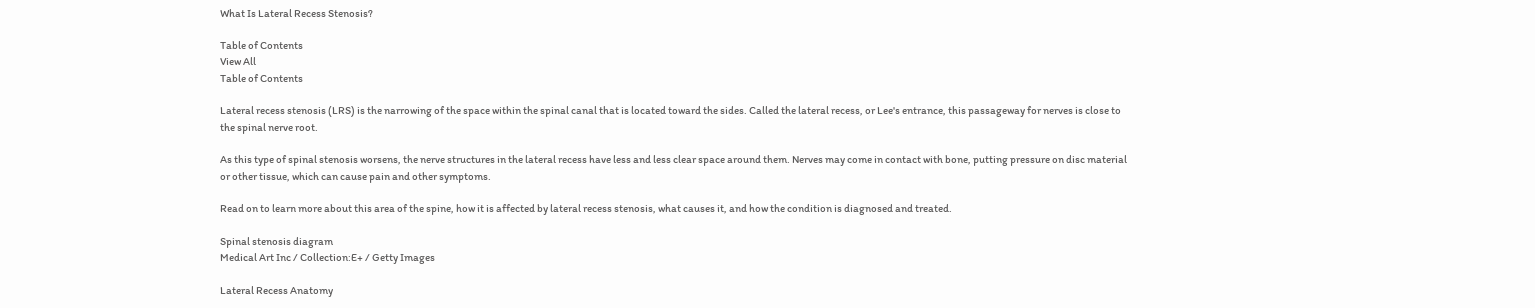What Is Lateral Recess Stenosis?

Table of Contents
View All
Table of Contents

Lateral recess stenosis (LRS) is the narrowing of the space within the spinal canal that is located toward the sides. Called the lateral recess, or Lee's entrance, this passageway for nerves is close to the spinal nerve root.

As this type of spinal stenosis worsens, the nerve structures in the lateral recess have less and less clear space around them. Nerves may come in contact with bone, putting pressure on disc material or other tissue, which can cause pain and other symptoms.

Read on to learn more about this area of the spine, how it is affected by lateral recess stenosis, what causes it, and how the condition is diagnosed and treated.

Spinal stenosis diagram
Medical Art Inc / Collection:E+ / Getty Images

Lateral Recess Anatomy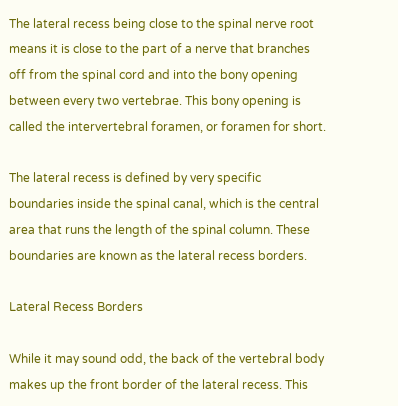The lateral recess being close to the spinal nerve root means it is close to the part of a nerve that branches off from the spinal cord and into the bony opening between every two vertebrae. This bony opening is called the intervertebral foramen, or foramen for short.

The lateral recess is defined by very specific boundaries inside the spinal canal, which is the central area that runs the length of the spinal column. These boundaries are known as the lateral recess borders.

Lateral Recess Borders

While it may sound odd, the back of the vertebral body makes up the front border of the lateral recess. This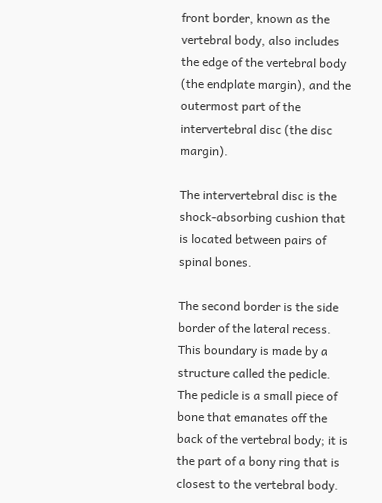front border, known as the vertebral body, also includes the edge of the vertebral body (the endplate margin), and the outermost part of the intervertebral disc (the disc margin).

The intervertebral disc is the shock-absorbing cushion that is located between pairs of spinal bones.

The second border is the side border of the lateral recess. This boundary is made by a structure called the pedicle. The pedicle is a small piece of bone that emanates off the back of the vertebral body; it is the part of a bony ring that is closest to the vertebral body.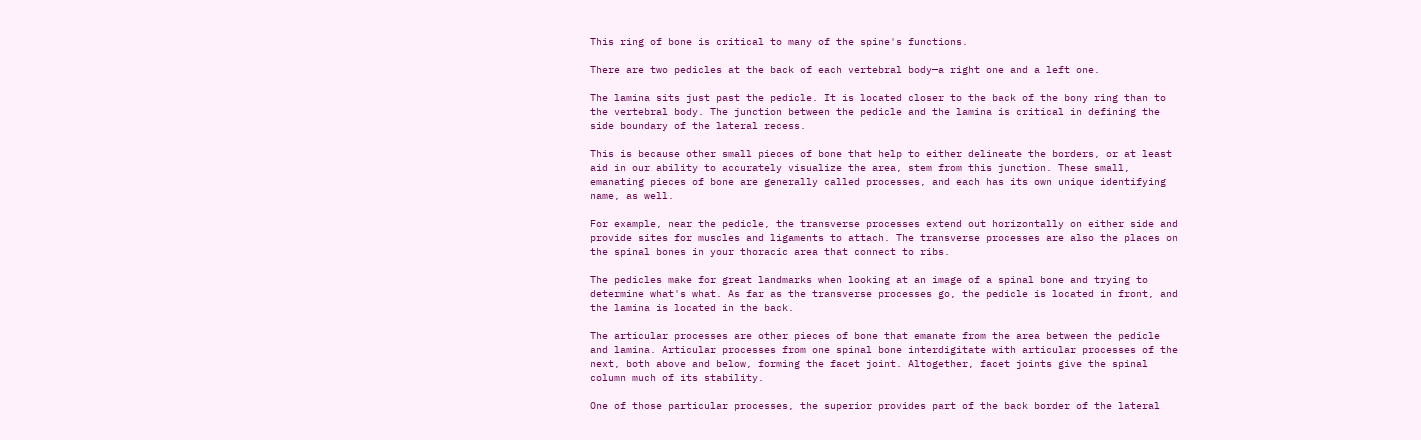This ring of bone is critical to many of the spine's functions.

There are two pedicles at the back of each vertebral body—a right one and a left one.

The lamina sits just past the pedicle. It is located closer to the back of the bony ring than to the vertebral body. The junction between the pedicle and the lamina is critical in defining the side boundary of the lateral recess.

This is because other small pieces of bone that help to either delineate the borders, or at least aid in our ability to accurately visualize the area, stem from this junction. These small, emanating pieces of bone are generally called processes, and each has its own unique identifying name, as well.

For example, near the pedicle, the transverse processes extend out horizontally on either side and provide sites for muscles and ligaments to attach. The transverse processes are also the places on the spinal bones in your thoracic area that connect to ribs.

The pedicles make for great landmarks when looking at an image of a spinal bone and trying to determine what's what. As far as the transverse processes go, the pedicle is located in front, and the lamina is located in the back.

The articular processes are other pieces of bone that emanate from the area between the pedicle and lamina. Articular processes from one spinal bone interdigitate with articular processes of the next, both above and below, forming the facet joint. Altogether, facet joints give the spinal column much of its stability.

One of those particular processes, the superior provides part of the back border of the lateral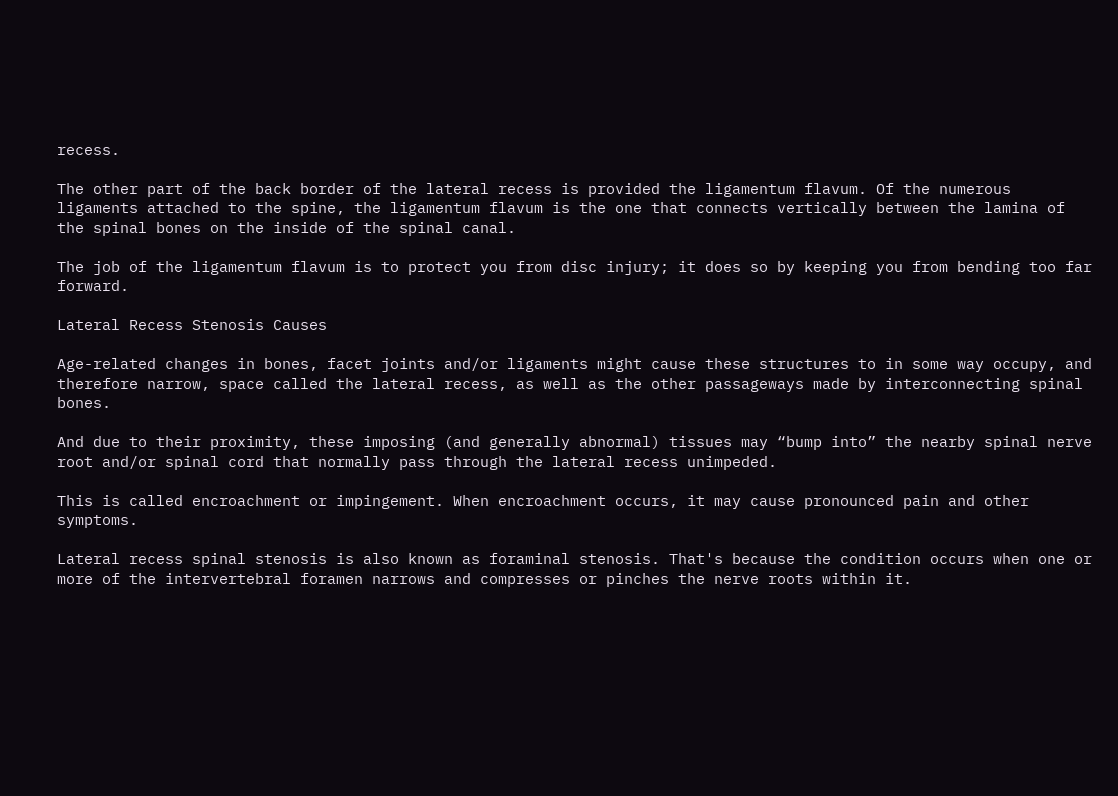recess.

The other part of the back border of the lateral recess is provided the ligamentum flavum. Of the numerous ligaments attached to the spine, the ligamentum flavum is the one that connects vertically between the lamina of the spinal bones on the inside of the spinal canal.

The job of the ligamentum flavum is to protect you from disc injury; it does so by keeping you from bending too far forward.

Lateral Recess Stenosis Causes

Age-related changes in bones, facet joints and/or ligaments might cause these structures to in some way occupy, and therefore narrow, space called the lateral recess, as well as the other passageways made by interconnecting spinal bones.

And due to their proximity, these imposing (and generally abnormal) tissues may “bump into” the nearby spinal nerve root and/or spinal cord that normally pass through the lateral recess unimpeded.

This is called encroachment or impingement. When encroachment occurs, it may cause pronounced pain and other symptoms.

Lateral recess spinal stenosis is also known as foraminal stenosis. That's because the condition occurs when one or more of the intervertebral foramen narrows and compresses or pinches the nerve roots within it.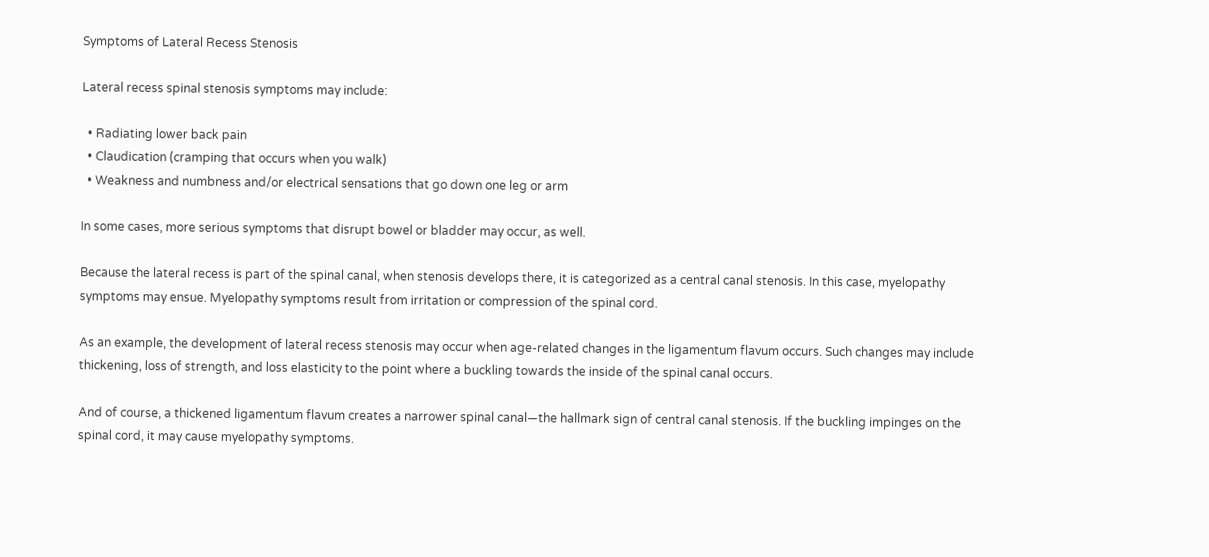Symptoms of Lateral Recess Stenosis

Lateral recess spinal stenosis symptoms may include:

  • Radiating lower back pain
  • Claudication (cramping that occurs when you walk)
  • Weakness and numbness and/or electrical sensations that go down one leg or arm

In some cases, more serious symptoms that disrupt bowel or bladder may occur, as well.

Because the lateral recess is part of the spinal canal, when stenosis develops there, it is categorized as a central canal stenosis. In this case, myelopathy symptoms may ensue. Myelopathy symptoms result from irritation or compression of the spinal cord.

As an example, the development of lateral recess stenosis may occur when age-related changes in the ligamentum flavum occurs. Such changes may include thickening, loss of strength, and loss elasticity to the point where a buckling towards the inside of the spinal canal occurs.

And of course, a thickened ligamentum flavum creates a narrower spinal canal—the hallmark sign of central canal stenosis. If the buckling impinges on the spinal cord, it may cause myelopathy symptoms.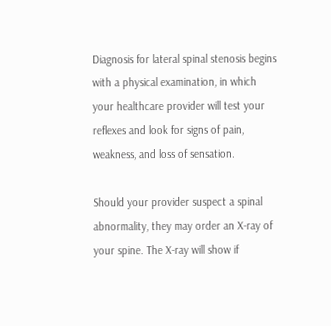Diagnosis for lateral spinal stenosis begins with a physical examination, in which your healthcare provider will test your reflexes and look for signs of pain, weakness, and loss of sensation.

Should your provider suspect a spinal abnormality, they may order an X-ray of your spine. The X-ray will show if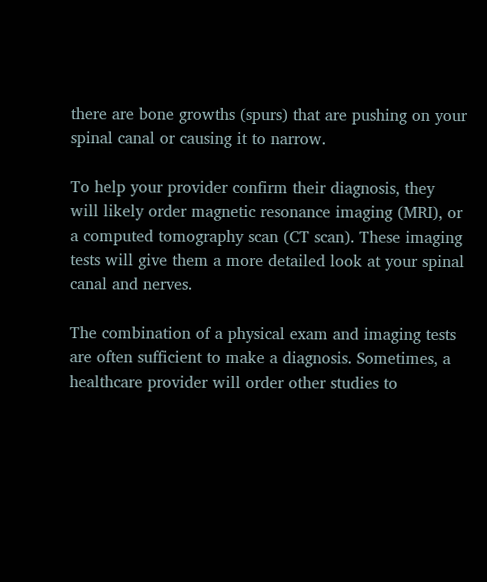there are bone growths (spurs) that are pushing on your spinal canal or causing it to narrow.

To help your provider confirm their diagnosis, they will likely order magnetic resonance imaging (MRI), or a computed tomography scan (CT scan). These imaging tests will give them a more detailed look at your spinal canal and nerves.

The combination of a physical exam and imaging tests are often sufficient to make a diagnosis. Sometimes, a healthcare provider will order other studies to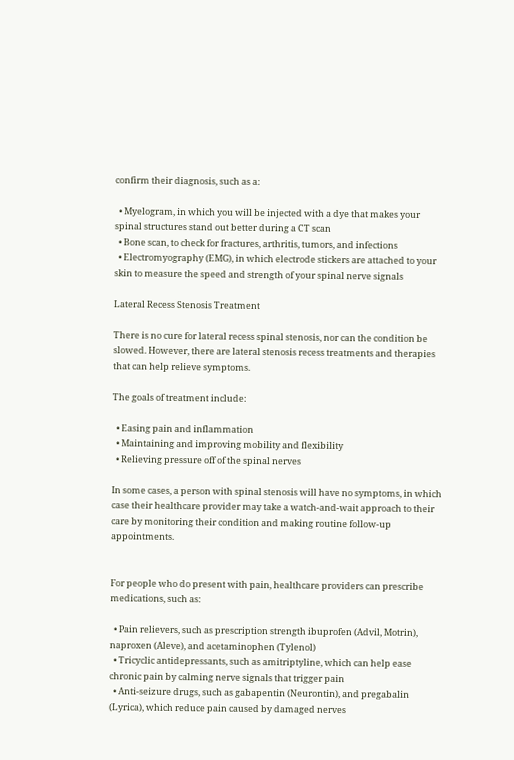confirm their diagnosis, such as a:

  • Myelogram, in which you will be injected with a dye that makes your spinal structures stand out better during a CT scan
  • Bone scan, to check for fractures, arthritis, tumors, and infections
  • Electromyography (EMG), in which electrode stickers are attached to your skin to measure the speed and strength of your spinal nerve signals

Lateral Recess Stenosis Treatment

There is no cure for lateral recess spinal stenosis, nor can the condition be slowed. However, there are lateral stenosis recess treatments and therapies that can help relieve symptoms.

The goals of treatment include:

  • Easing pain and inflammation
  • Maintaining and improving mobility and flexibility
  • Relieving pressure off of the spinal nerves

In some cases, a person with spinal stenosis will have no symptoms, in which case their healthcare provider may take a watch-and-wait approach to their care by monitoring their condition and making routine follow-up appointments.


For people who do present with pain, healthcare providers can prescribe medications, such as:

  • Pain relievers, such as prescription strength ibuprofen (Advil, Motrin), naproxen (Aleve), and acetaminophen (Tylenol)
  • Tricyclic antidepressants, such as amitriptyline, which can help ease chronic pain by calming nerve signals that trigger pain
  • Anti-seizure drugs, such as gabapentin (Neurontin), and pregabalin (Lyrica), which reduce pain caused by damaged nerves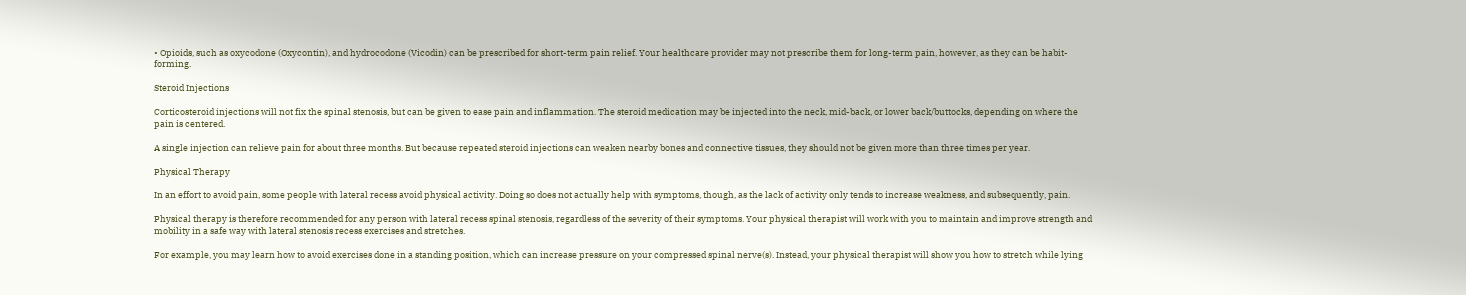• Opioids, such as oxycodone (Oxycontin), and hydrocodone (Vicodin) can be prescribed for short-term pain relief. Your healthcare provider may not prescribe them for long-term pain, however, as they can be habit-forming.

Steroid Injections

Corticosteroid injections will not fix the spinal stenosis, but can be given to ease pain and inflammation. The steroid medication may be injected into the neck, mid-back, or lower back/buttocks, depending on where the pain is centered.

A single injection can relieve pain for about three months. But because repeated steroid injections can weaken nearby bones and connective tissues, they should not be given more than three times per year.

Physical Therapy

In an effort to avoid pain, some people with lateral recess avoid physical activity. Doing so does not actually help with symptoms, though, as the lack of activity only tends to increase weakness, and subsequently, pain.

Physical therapy is therefore recommended for any person with lateral recess spinal stenosis, regardless of the severity of their symptoms. Your physical therapist will work with you to maintain and improve strength and mobility in a safe way with lateral stenosis recess exercises and stretches.

For example, you may learn how to avoid exercises done in a standing position, which can increase pressure on your compressed spinal nerve(s). Instead, your physical therapist will show you how to stretch while lying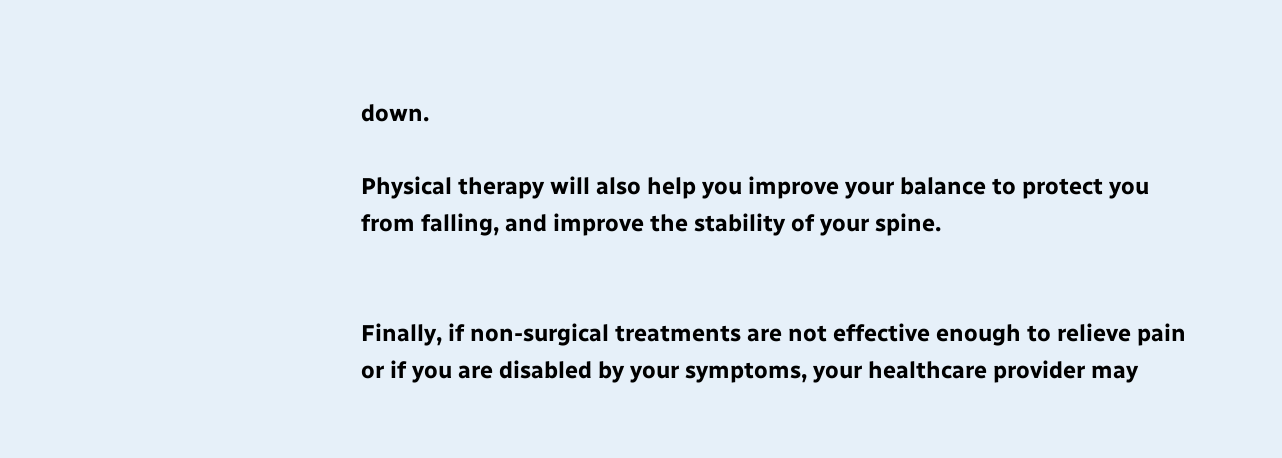down.

Physical therapy will also help you improve your balance to protect you from falling, and improve the stability of your spine.


Finally, if non-surgical treatments are not effective enough to relieve pain or if you are disabled by your symptoms, your healthcare provider may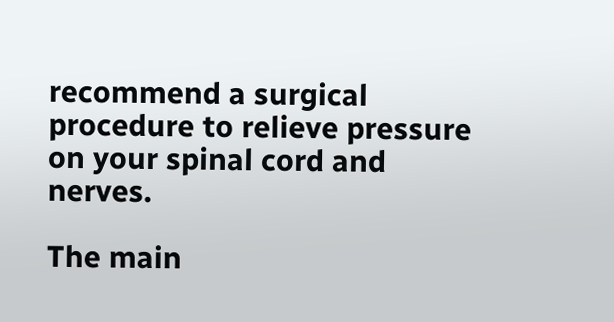recommend a surgical procedure to relieve pressure on your spinal cord and nerves.

The main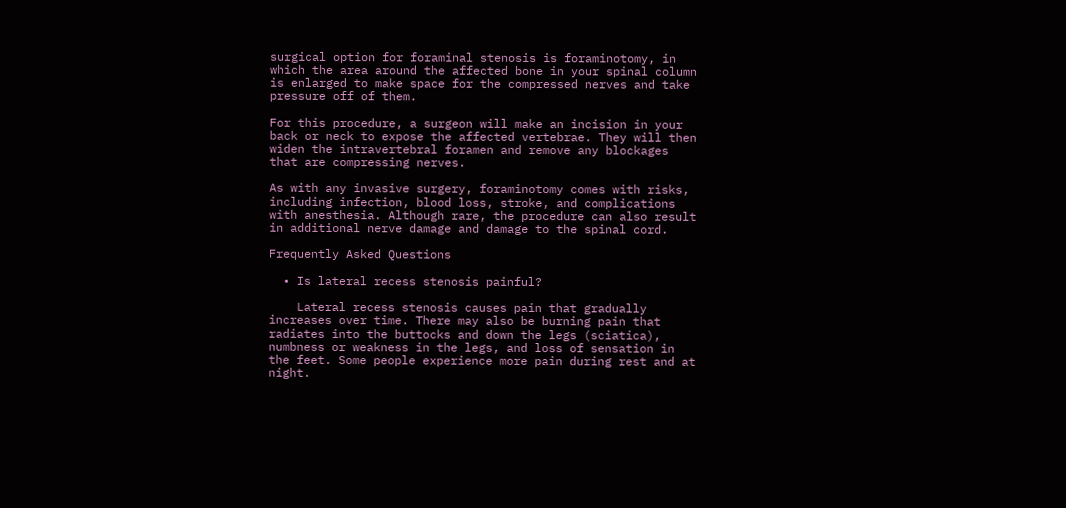surgical option for foraminal stenosis is foraminotomy, in which the area around the affected bone in your spinal column is enlarged to make space for the compressed nerves and take pressure off of them.

For this procedure, a surgeon will make an incision in your back or neck to expose the affected vertebrae. They will then widen the intravertebral foramen and remove any blockages that are compressing nerves.

As with any invasive surgery, foraminotomy comes with risks, including infection, blood loss, stroke, and complications with anesthesia. Although rare, the procedure can also result in additional nerve damage and damage to the spinal cord.

Frequently Asked Questions

  • Is lateral recess stenosis painful?

    Lateral recess stenosis causes pain that gradually increases over time. There may also be burning pain that radiates into the buttocks and down the legs (sciatica), numbness or weakness in the legs, and loss of sensation in the feet. Some people experience more pain during rest and at night.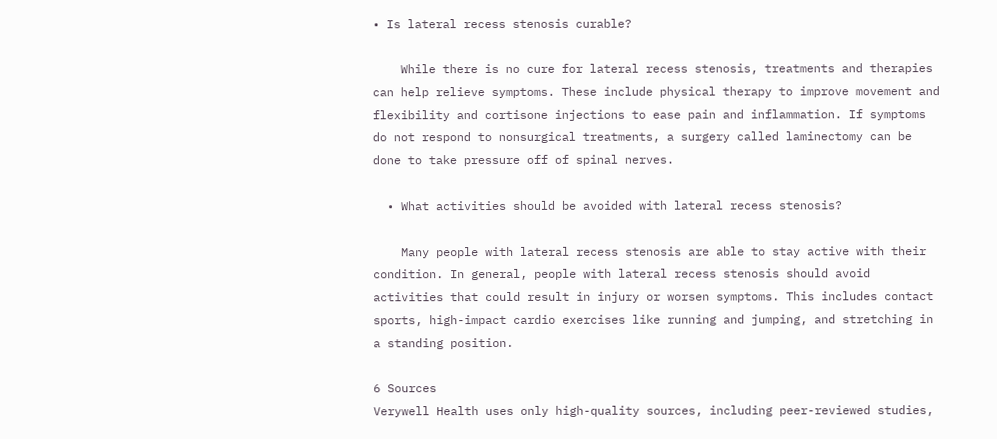• Is lateral recess stenosis curable?

    While there is no cure for lateral recess stenosis, treatments and therapies can help relieve symptoms. These include physical therapy to improve movement and flexibility and cortisone injections to ease pain and inflammation. If symptoms do not respond to nonsurgical treatments, a surgery called laminectomy can be done to take pressure off of spinal nerves.

  • What activities should be avoided with lateral recess stenosis?

    Many people with lateral recess stenosis are able to stay active with their condition. In general, people with lateral recess stenosis should avoid activities that could result in injury or worsen symptoms. This includes contact sports, high-impact cardio exercises like running and jumping, and stretching in a standing position.

6 Sources
Verywell Health uses only high-quality sources, including peer-reviewed studies,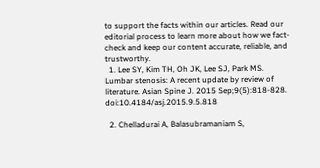to support the facts within our articles. Read our editorial process to learn more about how we fact-check and keep our content accurate, reliable, and trustworthy.
  1. Lee SY, Kim TH, Oh JK, Lee SJ, Park MS. Lumbar stenosis: A recent update by review of literature. Asian Spine J. 2015 Sep;9(5):818-828. doi:10.4184/asj.2015.9.5.818

  2. Chelladurai A, Balasubramaniam S,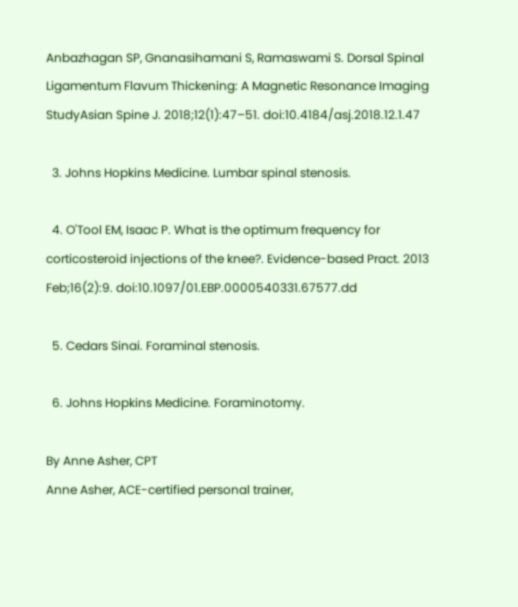Anbazhagan SP, Gnanasihamani S, Ramaswami S. Dorsal Spinal Ligamentum Flavum Thickening: A Magnetic Resonance Imaging StudyAsian Spine J. 2018;12(1):47–51. doi:10.4184/asj.2018.12.1.47

  3. Johns Hopkins Medicine. Lumbar spinal stenosis.

  4. O'Tool EM, Isaac P. What is the optimum frequency for corticosteroid injections of the knee?. Evidence-based Pract. 2013 Feb;16(2):9. doi:10.1097/01.EBP.0000540331.67577.dd

  5. Cedars Sinai. Foraminal stenosis.

  6. Johns Hopkins Medicine. Foraminotomy.

By Anne Asher, CPT
Anne Asher, ACE-certified personal trainer,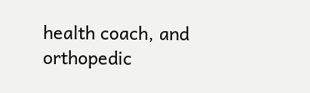health coach, and orthopedic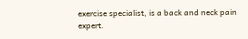exercise specialist, is a back and neck pain expert.